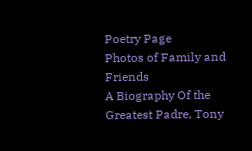Poetry Page
Photos of Family and Friends
A Biography Of the Greatest Padre, Tony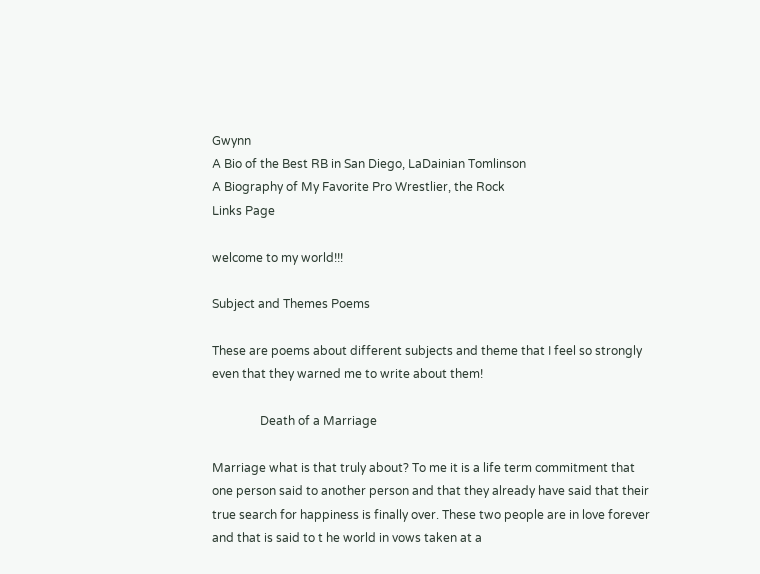Gwynn
A Bio of the Best RB in San Diego, LaDainian Tomlinson
A Biography of My Favorite Pro Wrestlier, the Rock
Links Page

welcome to my world!!!

Subject and Themes Poems

These are poems about different subjects and theme that I feel so strongly even that they warned me to write about them!

                Death of a Marriage

Marriage what is that truly about? To me it is a life term commitment that one person said to another person and that they already have said that their true search for happiness is finally over. These two people are in love forever and that is said to t he world in vows taken at a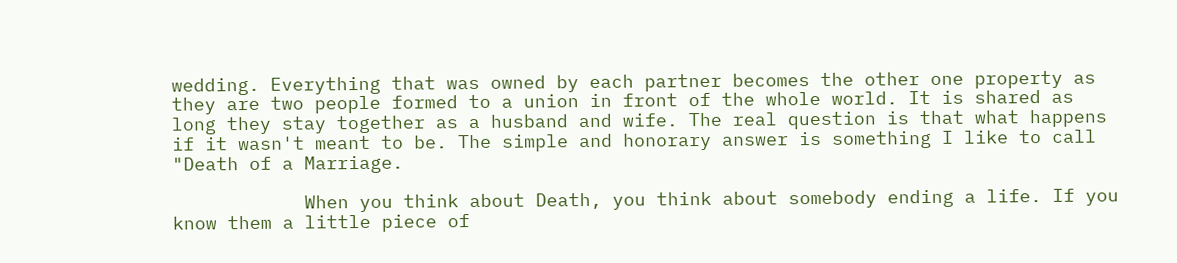wedding. Everything that was owned by each partner becomes the other one property as they are two people formed to a union in front of the whole world. It is shared as long they stay together as a husband and wife. The real question is that what happens if it wasn't meant to be. The simple and honorary answer is something I like to call "Death of a Marriage.

            When you think about Death, you think about somebody ending a life. If you know them a little piece of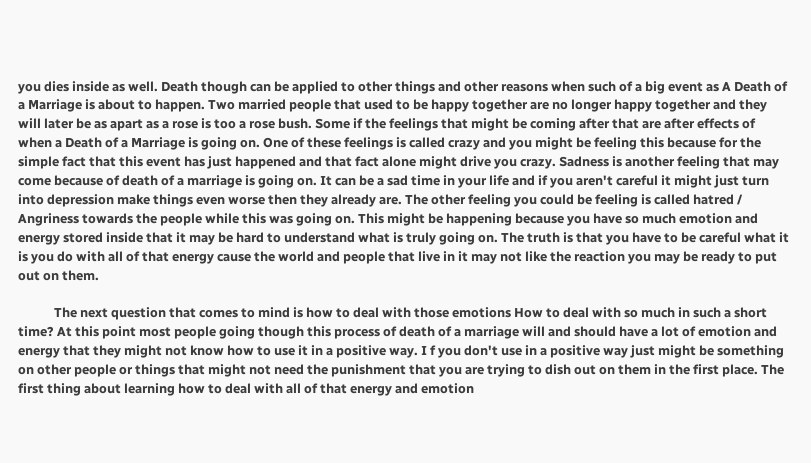you dies inside as well. Death though can be applied to other things and other reasons when such of a big event as A Death of a Marriage is about to happen. Two married people that used to be happy together are no longer happy together and they will later be as apart as a rose is too a rose bush. Some if the feelings that might be coming after that are after effects of when a Death of a Marriage is going on. One of these feelings is called crazy and you might be feeling this because for the simple fact that this event has just happened and that fact alone might drive you crazy. Sadness is another feeling that may come because of death of a marriage is going on. It can be a sad time in your life and if you aren't careful it might just turn into depression make things even worse then they already are. The other feeling you could be feeling is called hatred / Angriness towards the people while this was going on. This might be happening because you have so much emotion and energy stored inside that it may be hard to understand what is truly going on. The truth is that you have to be careful what it is you do with all of that energy cause the world and people that live in it may not like the reaction you may be ready to put out on them.

            The next question that comes to mind is how to deal with those emotions How to deal with so much in such a short time? At this point most people going though this process of death of a marriage will and should have a lot of emotion and energy that they might not know how to use it in a positive way. I f you don't use in a positive way just might be something on other people or things that might not need the punishment that you are trying to dish out on them in the first place. The first thing about learning how to deal with all of that energy and emotion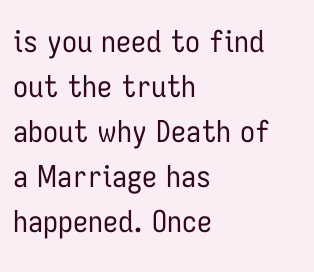is you need to find out the truth about why Death of a Marriage has happened. Once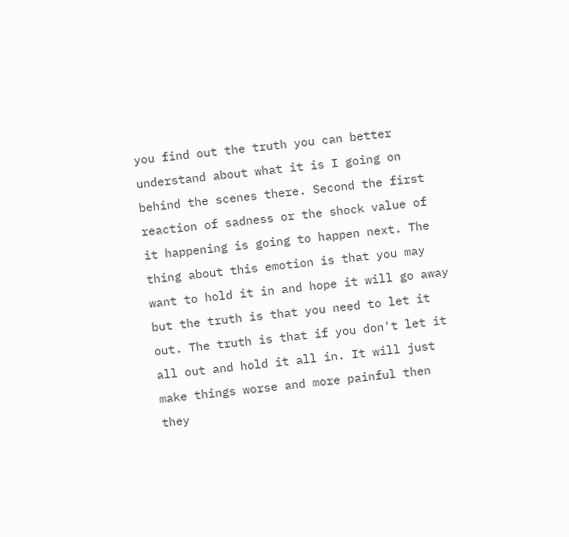you find out the truth you can better understand about what it is I going on behind the scenes there. Second the first reaction of sadness or the shock value of it happening is going to happen next. The thing about this emotion is that you may want to hold it in and hope it will go away but the truth is that you need to let it out. The truth is that if you don't let it all out and hold it all in. It will just make things worse and more painful then they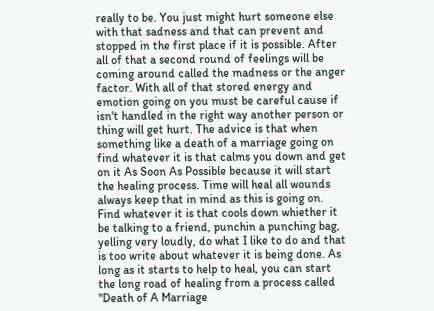really to be. You just might hurt someone else with that sadness and that can prevent and stopped in the first place if it is possible. After all of that a second round of feelings will be coming around called the madness or the anger factor. With all of that stored energy and emotion going on you must be careful cause if isn't handled in the right way another person or thing will get hurt. The advice is that when something like a death of a marriage going on find whatever it is that calms you down and get on it As Soon As Possible because it will start the healing process. Time will heal all wounds always keep that in mind as this is going on. Find whatever it is that cools down whiether it be talking to a friend, punchin a punching bag, yelling very loudly, do what I like to do and that is too write about whatever it is being done. As long as it starts to help to heal, you can start the long road of healing from a process called "Death of A Marriage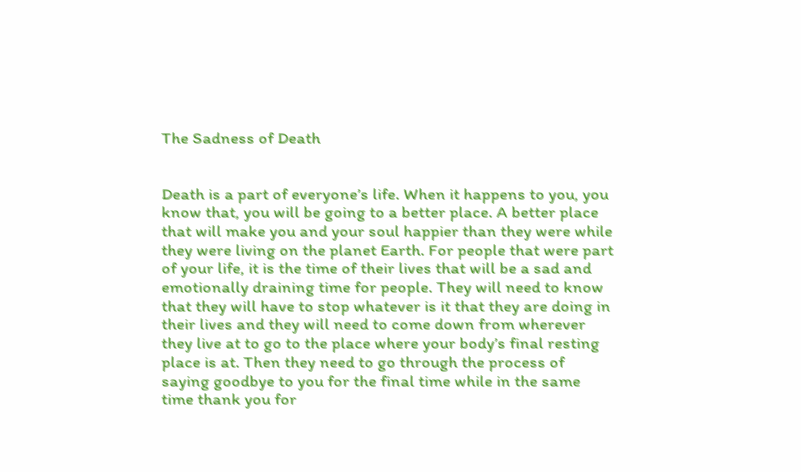The Sadness of Death


Death is a part of everyone’s life. When it happens to you, you know that, you will be going to a better place. A better place that will make you and your soul happier than they were while they were living on the planet Earth. For people that were part of your life, it is the time of their lives that will be a sad and emotionally draining time for people. They will need to know that they will have to stop whatever is it that they are doing in their lives and they will need to come down from wherever they live at to go to the place where your body’s final resting place is at. Then they need to go through the process of saying goodbye to you for the final time while in the same time thank you for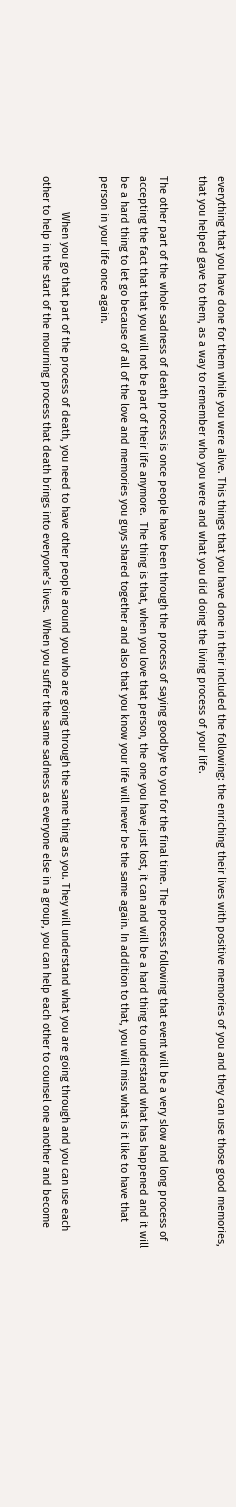everything that you have done for them while you were alive. This things that you have done in their included the following: the enriching their lives with positive memories of you and they can use those good memories, that you helped gave to them, as a way to remember who you were and what you did doing the living process of your life.

The other part of the whole sadness of death process is once people have been through the process of saying goodbye to you for the final time. The process following that event will be a very slow and long process of accepting the fact that that you will not be part of their life anymore.  The thing is that, when you love that person, the one you have just lost, it can and will be a hard thing to understand what has happened and it will be a hard thing to let go because of all of the love and memories you guys shared together and also that you know your life will never be the same again. In addition to that, you will miss what is it like to have that person in your life once again.

            When you go that part of the process of death, you need to have other people around you who are going through the same thing as you. They will understand what you are going through and you can use each other to help in the start of the mourning process that death brings into everyone’s lives.  When you suffer the same sadness as everyone else in a group, you can help each other to counsel one another and become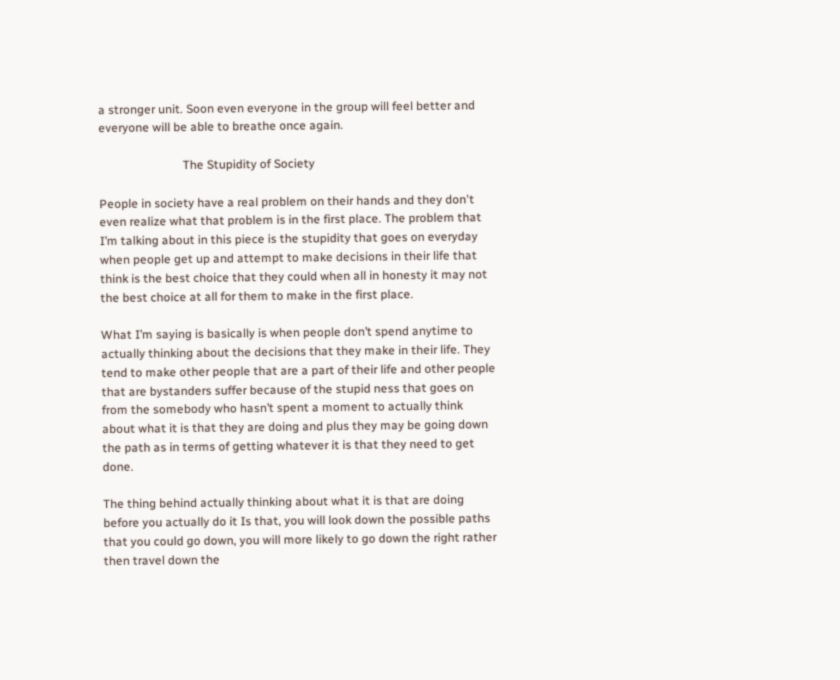a stronger unit. Soon even everyone in the group will feel better and everyone will be able to breathe once again.

                            The Stupidity of Society

People in society have a real problem on their hands and they don't even realize what that problem is in the first place. The problem that I’m talking about in this piece is the stupidity that goes on everyday when people get up and attempt to make decisions in their life that think is the best choice that they could when all in honesty it may not the best choice at all for them to make in the first place.

What I’m saying is basically is when people don’t spend anytime to actually thinking about the decisions that they make in their life. They tend to make other people that are a part of their life and other people that are bystanders suffer because of the stupid ness that goes on from the somebody who hasn’t spent a moment to actually think about what it is that they are doing and plus they may be going down the path as in terms of getting whatever it is that they need to get done.

The thing behind actually thinking about what it is that are doing before you actually do it Is that, you will look down the possible paths that you could go down, you will more likely to go down the right rather then travel down the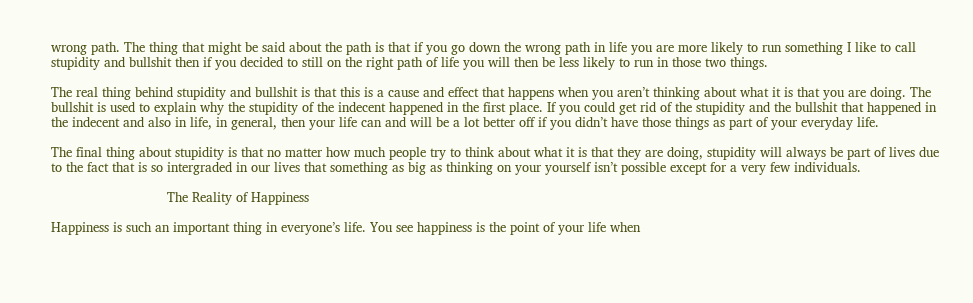wrong path. The thing that might be said about the path is that if you go down the wrong path in life you are more likely to run something I like to call stupidity and bullshit then if you decided to still on the right path of life you will then be less likely to run in those two things.

The real thing behind stupidity and bullshit is that this is a cause and effect that happens when you aren’t thinking about what it is that you are doing. The bullshit is used to explain why the stupidity of the indecent happened in the first place. If you could get rid of the stupidity and the bullshit that happened in the indecent and also in life, in general, then your life can and will be a lot better off if you didn’t have those things as part of your everyday life.

The final thing about stupidity is that no matter how much people try to think about what it is that they are doing, stupidity will always be part of lives due to the fact that is so intergraded in our lives that something as big as thinking on your yourself isn’t possible except for a very few individuals.

                             The Reality of Happiness

Happiness is such an important thing in everyone’s life. You see happiness is the point of your life when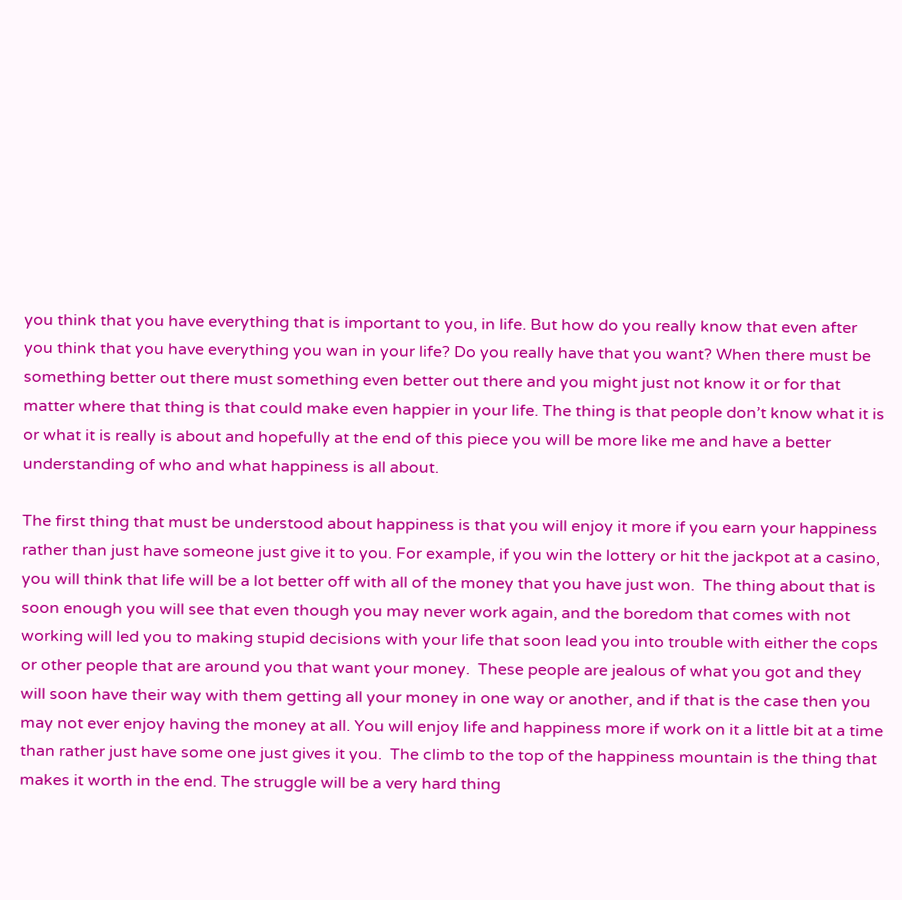you think that you have everything that is important to you, in life. But how do you really know that even after you think that you have everything you wan in your life? Do you really have that you want? When there must be something better out there must something even better out there and you might just not know it or for that matter where that thing is that could make even happier in your life. The thing is that people don’t know what it is or what it is really is about and hopefully at the end of this piece you will be more like me and have a better understanding of who and what happiness is all about.

The first thing that must be understood about happiness is that you will enjoy it more if you earn your happiness rather than just have someone just give it to you. For example, if you win the lottery or hit the jackpot at a casino, you will think that life will be a lot better off with all of the money that you have just won.  The thing about that is soon enough you will see that even though you may never work again, and the boredom that comes with not working will led you to making stupid decisions with your life that soon lead you into trouble with either the cops or other people that are around you that want your money.  These people are jealous of what you got and they will soon have their way with them getting all your money in one way or another, and if that is the case then you may not ever enjoy having the money at all. You will enjoy life and happiness more if work on it a little bit at a time than rather just have some one just gives it you.  The climb to the top of the happiness mountain is the thing that makes it worth in the end. The struggle will be a very hard thing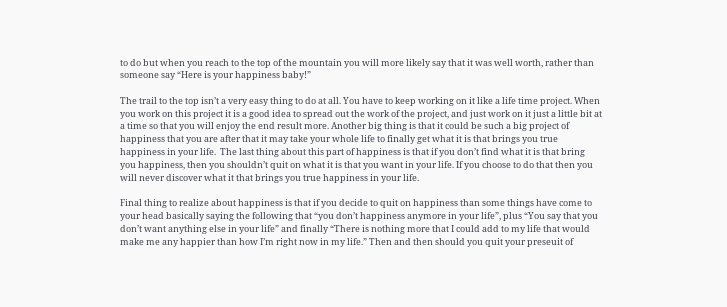to do but when you reach to the top of the mountain you will more likely say that it was well worth, rather than someone say “Here is your happiness baby!”

The trail to the top isn’t a very easy thing to do at all. You have to keep working on it like a life time project. When you work on this project it is a good idea to spread out the work of the project, and just work on it just a little bit at a time so that you will enjoy the end result more. Another big thing is that it could be such a big project of happiness that you are after that it may take your whole life to finally get what it is that brings you true happiness in your life.  The last thing about this part of happiness is that if you don’t find what it is that bring you happiness, then you shouldn’t quit on what it is that you want in your life. If you choose to do that then you will never discover what it that brings you true happiness in your life.

Final thing to realize about happiness is that if you decide to quit on happiness than some things have come to your head basically saying the following that “you don’t happiness anymore in your life”, plus “You say that you don’t want anything else in your life” and finally “There is nothing more that I could add to my life that would make me any happier than how I’m right now in my life.” Then and then should you quit your preseuit of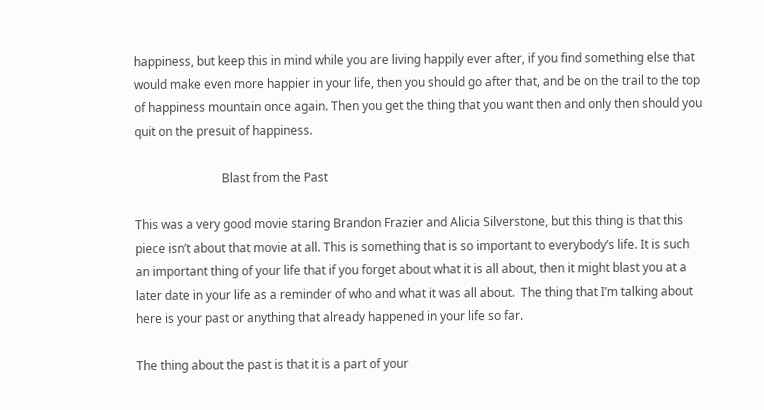happiness, but keep this in mind while you are living happily ever after, if you find something else that would make even more happier in your life, then you should go after that, and be on the trail to the top of happiness mountain once again. Then you get the thing that you want then and only then should you quit on the presuit of happiness.

                             Blast from the Past

This was a very good movie staring Brandon Frazier and Alicia Silverstone, but this thing is that this piece isn’t about that movie at all. This is something that is so important to everybody’s life. It is such an important thing of your life that if you forget about what it is all about, then it might blast you at a later date in your life as a reminder of who and what it was all about.  The thing that I’m talking about here is your past or anything that already happened in your life so far.

The thing about the past is that it is a part of your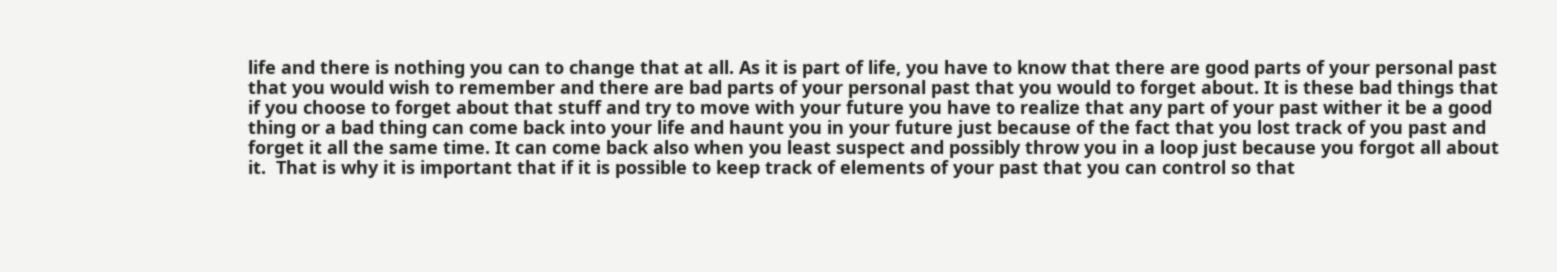life and there is nothing you can to change that at all. As it is part of life, you have to know that there are good parts of your personal past that you would wish to remember and there are bad parts of your personal past that you would to forget about. It is these bad things that if you choose to forget about that stuff and try to move with your future you have to realize that any part of your past wither it be a good thing or a bad thing can come back into your life and haunt you in your future just because of the fact that you lost track of you past and forget it all the same time. It can come back also when you least suspect and possibly throw you in a loop just because you forgot all about it.  That is why it is important that if it is possible to keep track of elements of your past that you can control so that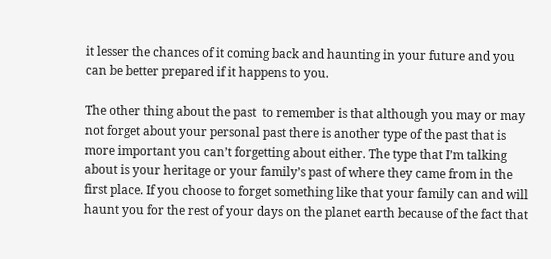it lesser the chances of it coming back and haunting in your future and you can be better prepared if it happens to you.

The other thing about the past  to remember is that although you may or may not forget about your personal past there is another type of the past that is more important you can’t forgetting about either. The type that I’m talking about is your heritage or your family’s past of where they came from in the first place. If you choose to forget something like that your family can and will haunt you for the rest of your days on the planet earth because of the fact that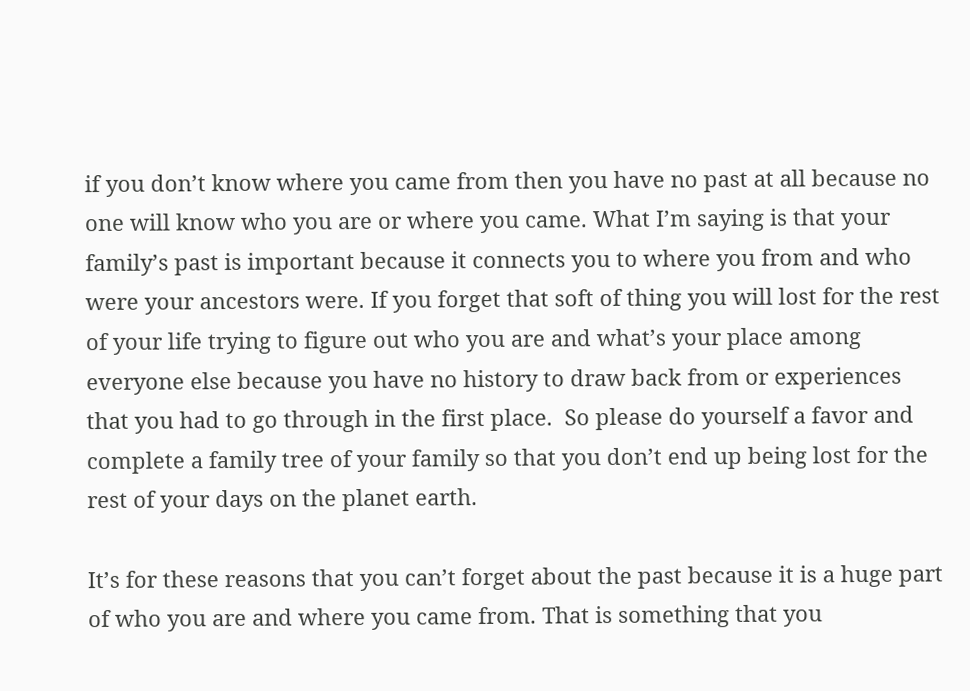if you don’t know where you came from then you have no past at all because no one will know who you are or where you came. What I’m saying is that your family’s past is important because it connects you to where you from and who were your ancestors were. If you forget that soft of thing you will lost for the rest of your life trying to figure out who you are and what’s your place among everyone else because you have no history to draw back from or experiences that you had to go through in the first place.  So please do yourself a favor and complete a family tree of your family so that you don’t end up being lost for the rest of your days on the planet earth.

It’s for these reasons that you can’t forget about the past because it is a huge part of who you are and where you came from. That is something that you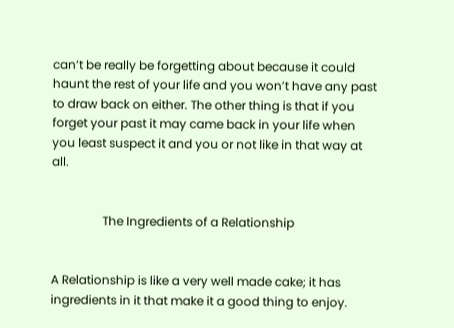can’t be really be forgetting about because it could haunt the rest of your life and you won’t have any past to draw back on either. The other thing is that if you forget your past it may came back in your life when you least suspect it and you or not like in that way at all.


                 The Ingredients of a Relationship


A Relationship is like a very well made cake; it has ingredients in it that make it a good thing to enjoy.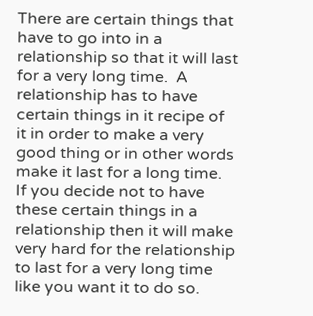There are certain things that have to go into in a relationship so that it will last for a very long time.  A relationship has to have certain things in it recipe of it in order to make a very good thing or in other words make it last for a long time.  If you decide not to have these certain things in a relationship then it will make very hard for the relationship to last for a very long time like you want it to do so.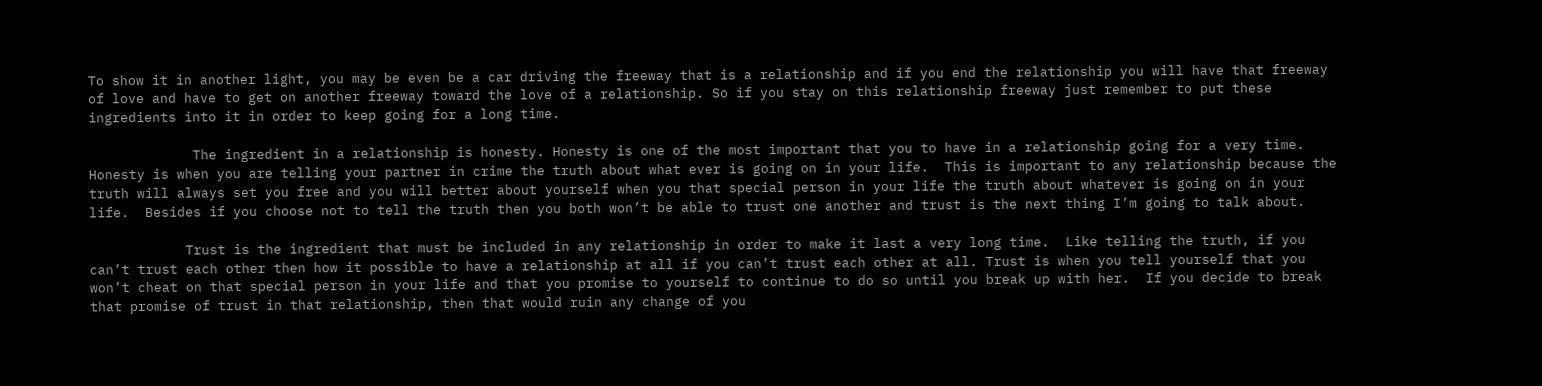To show it in another light, you may be even be a car driving the freeway that is a relationship and if you end the relationship you will have that freeway of love and have to get on another freeway toward the love of a relationship. So if you stay on this relationship freeway just remember to put these ingredients into it in order to keep going for a long time.

             The ingredient in a relationship is honesty. Honesty is one of the most important that you to have in a relationship going for a very time. Honesty is when you are telling your partner in crime the truth about what ever is going on in your life.  This is important to any relationship because the truth will always set you free and you will better about yourself when you that special person in your life the truth about whatever is going on in your life.  Besides if you choose not to tell the truth then you both won’t be able to trust one another and trust is the next thing I’m going to talk about.

            Trust is the ingredient that must be included in any relationship in order to make it last a very long time.  Like telling the truth, if you can’t trust each other then how it possible to have a relationship at all if you can’t trust each other at all. Trust is when you tell yourself that you won’t cheat on that special person in your life and that you promise to yourself to continue to do so until you break up with her.  If you decide to break that promise of trust in that relationship, then that would ruin any change of you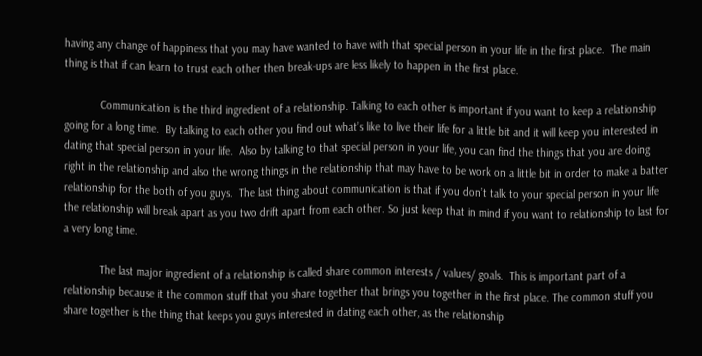having any change of happiness that you may have wanted to have with that special person in your life in the first place.  The main thing is that if can learn to trust each other then break-ups are less likely to happen in the first place.

            Communication is the third ingredient of a relationship. Talking to each other is important if you want to keep a relationship going for a long time.  By talking to each other you find out what’s like to live their life for a little bit and it will keep you interested in dating that special person in your life.  Also by talking to that special person in your life, you can find the things that you are doing right in the relationship and also the wrong things in the relationship that may have to be work on a little bit in order to make a batter relationship for the both of you guys.  The last thing about communication is that if you don’t talk to your special person in your life the relationship will break apart as you two drift apart from each other. So just keep that in mind if you want to relationship to last for a very long time.

            The last major ingredient of a relationship is called share common interests / values/ goals.  This is important part of a relationship because it the common stuff that you share together that brings you together in the first place. The common stuff you share together is the thing that keeps you guys interested in dating each other, as the relationship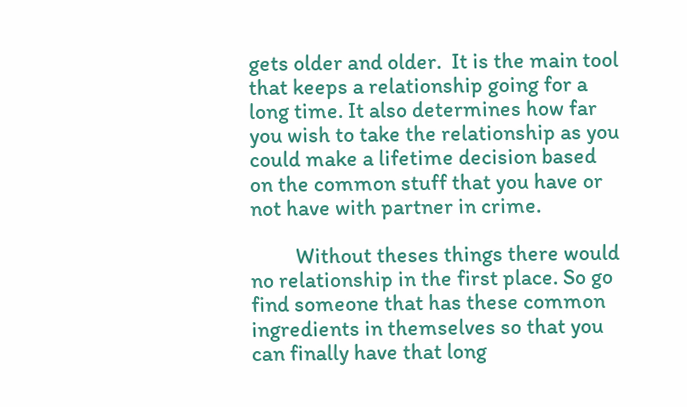gets older and older.  It is the main tool that keeps a relationship going for a long time. It also determines how far you wish to take the relationship as you could make a lifetime decision based on the common stuff that you have or not have with partner in crime.

         Without theses things there would no relationship in the first place. So go find someone that has these common ingredients in themselves so that you can finally have that long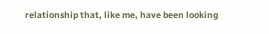relationship that, like me, have been looking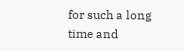for such a long time and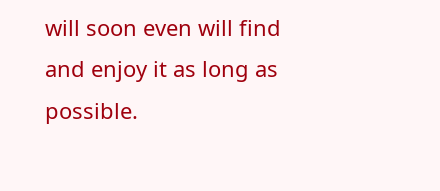will soon even will find and enjoy it as long as possible.